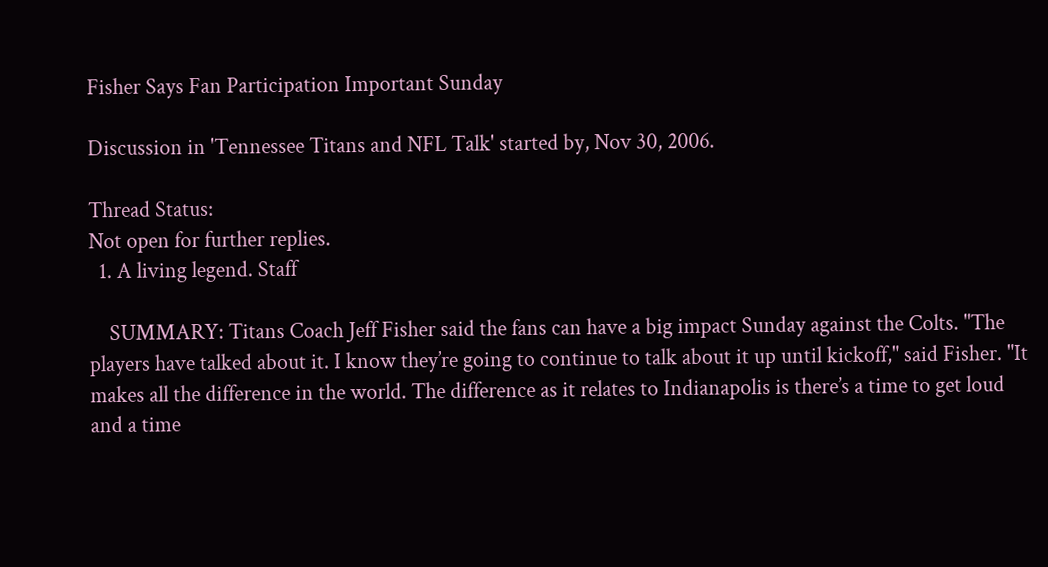Fisher Says Fan Participation Important Sunday

Discussion in 'Tennessee Titans and NFL Talk' started by, Nov 30, 2006.

Thread Status:
Not open for further replies.
  1. A living legend. Staff

    SUMMARY: Titans Coach Jeff Fisher said the fans can have a big impact Sunday against the Colts. "The players have talked about it. I know they’re going to continue to talk about it up until kickoff," said Fisher. "It makes all the difference in the world. The difference as it relates to Indianapolis is there’s a time to get loud and a time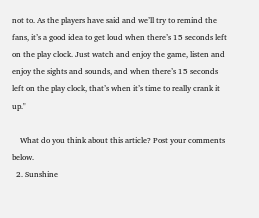not to. As the players have said and we’ll try to remind the fans, it’s a good idea to get loud when there’s 15 seconds left on the play clock. Just watch and enjoy the game, listen and enjoy the sights and sounds, and when there’s 15 seconds left on the play clock, that’s when it’s time to really crank it up."

    What do you think about this article? Post your comments below.
  2. Sunshine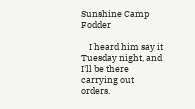Sunshine Camp Fodder

    I heard him say it Tuesday night, and I'll be there carrying out orders.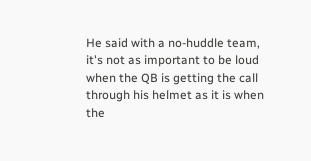He said with a no-huddle team, it's not as important to be loud when the QB is getting the call through his helmet as it is when the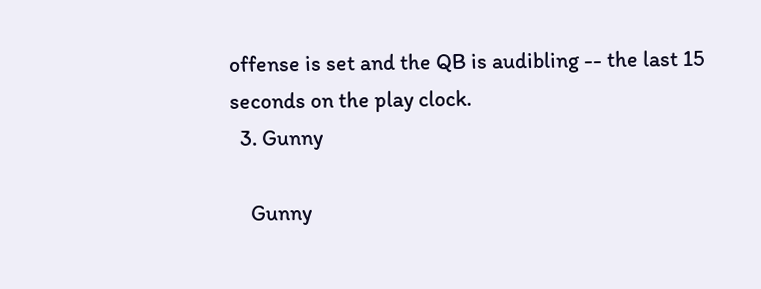offense is set and the QB is audibling -- the last 15 seconds on the play clock.
  3. Gunny

    Gunny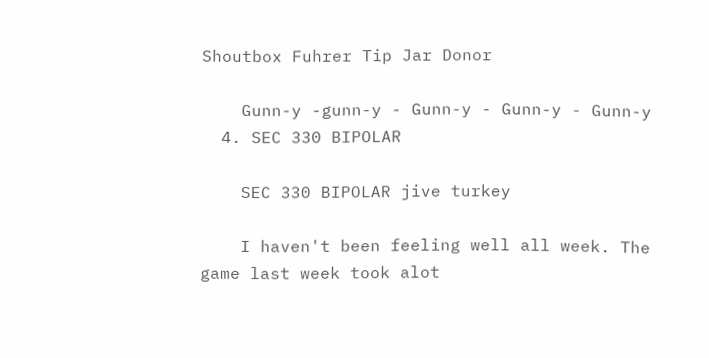Shoutbox Fuhrer Tip Jar Donor

    Gunn-y -gunn-y - Gunn-y - Gunn-y - Gunn-y
  4. SEC 330 BIPOLAR

    SEC 330 BIPOLAR jive turkey

    I haven't been feeling well all week. The game last week took alot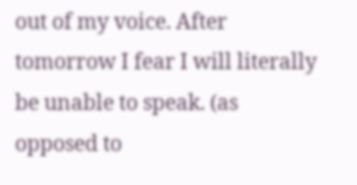out of my voice. After tomorrow I fear I will literally be unable to speak. (as opposed to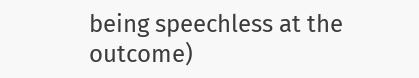being speechless at the outcome)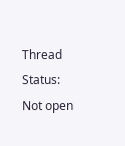Thread Status:
Not open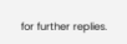for further replies.